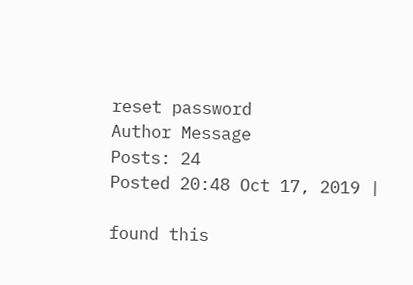reset password
Author Message
Posts: 24
Posted 20:48 Oct 17, 2019 |

found this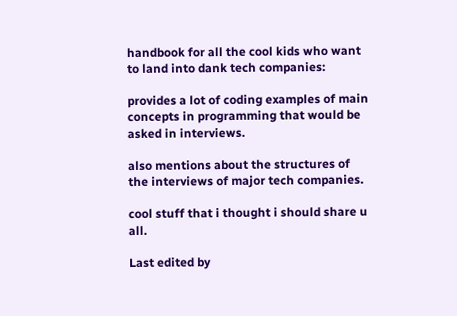handbook for all the cool kids who want to land into dank tech companies:

provides a lot of coding examples of main concepts in programming that would be asked in interviews.

also mentions about the structures of the interviews of major tech companies.

cool stuff that i thought i should share u all.

Last edited by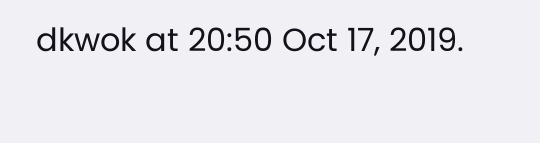dkwok at 20:50 Oct 17, 2019.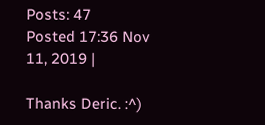Posts: 47
Posted 17:36 Nov 11, 2019 |

Thanks Deric. :^)